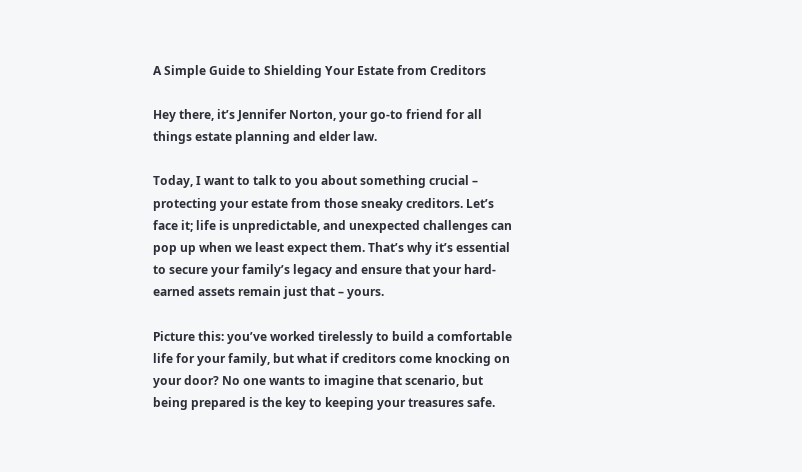A Simple Guide to Shielding Your Estate from Creditors

Hey there, it’s Jennifer Norton, your go-to friend for all things estate planning and elder law.

Today, I want to talk to you about something crucial – protecting your estate from those sneaky creditors. Let’s face it; life is unpredictable, and unexpected challenges can pop up when we least expect them. That’s why it’s essential to secure your family’s legacy and ensure that your hard-earned assets remain just that – yours.

Picture this: you’ve worked tirelessly to build a comfortable life for your family, but what if creditors come knocking on your door? No one wants to imagine that scenario, but being prepared is the key to keeping your treasures safe.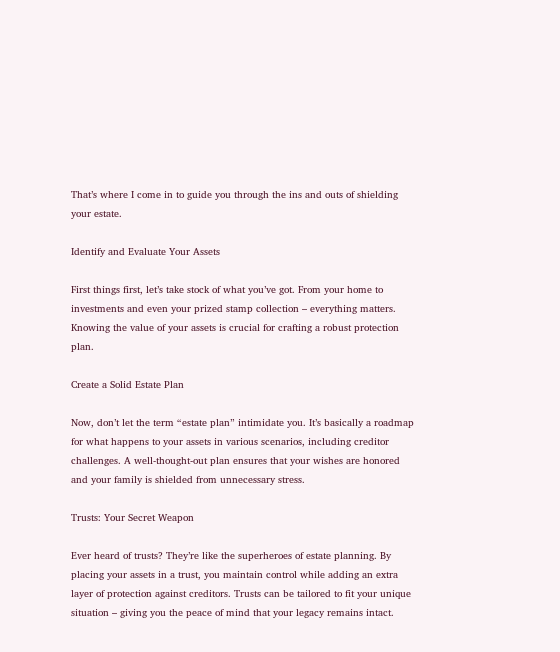That’s where I come in to guide you through the ins and outs of shielding your estate.

Identify and Evaluate Your Assets

First things first, let’s take stock of what you’ve got. From your home to investments and even your prized stamp collection – everything matters. Knowing the value of your assets is crucial for crafting a robust protection plan.

Create a Solid Estate Plan

Now, don’t let the term “estate plan” intimidate you. It’s basically a roadmap for what happens to your assets in various scenarios, including creditor challenges. A well-thought-out plan ensures that your wishes are honored and your family is shielded from unnecessary stress.

Trusts: Your Secret Weapon

Ever heard of trusts? They’re like the superheroes of estate planning. By placing your assets in a trust, you maintain control while adding an extra layer of protection against creditors. Trusts can be tailored to fit your unique situation – giving you the peace of mind that your legacy remains intact.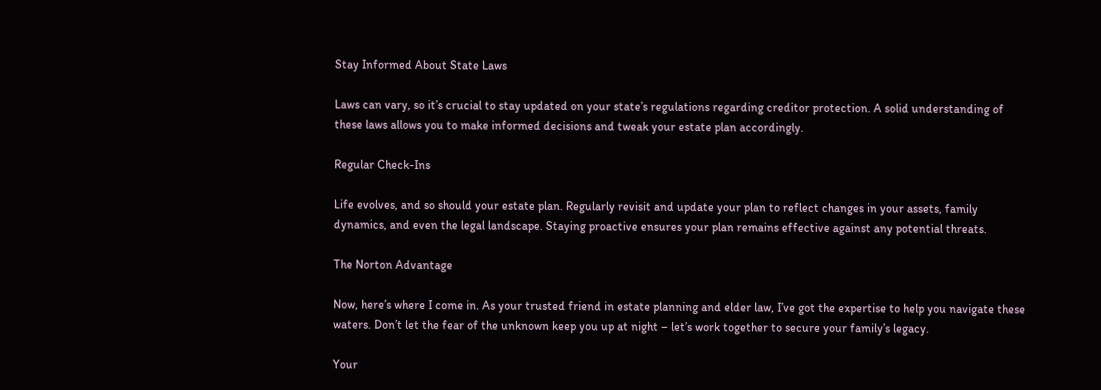Stay Informed About State Laws

Laws can vary, so it’s crucial to stay updated on your state’s regulations regarding creditor protection. A solid understanding of these laws allows you to make informed decisions and tweak your estate plan accordingly.

Regular Check-Ins

Life evolves, and so should your estate plan. Regularly revisit and update your plan to reflect changes in your assets, family dynamics, and even the legal landscape. Staying proactive ensures your plan remains effective against any potential threats.

The Norton Advantage

Now, here’s where I come in. As your trusted friend in estate planning and elder law, I’ve got the expertise to help you navigate these waters. Don’t let the fear of the unknown keep you up at night – let’s work together to secure your family’s legacy.

Your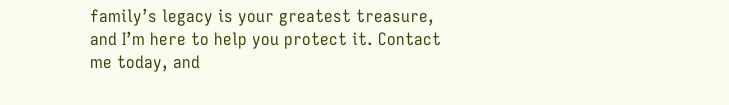family’s legacy is your greatest treasure, and I’m here to help you protect it. Contact me today, and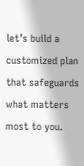let’s build a customized plan that safeguards what matters most to you.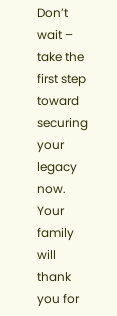Don’t wait – take the first step toward securing your legacy now. Your family will thank you for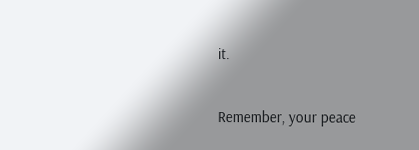it.

Remember, your peace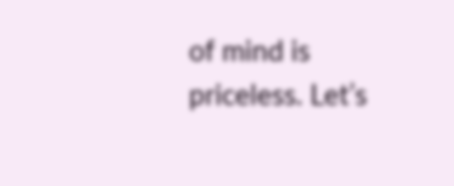of mind is priceless. Let’s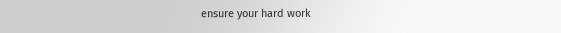ensure your hard work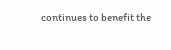continues to benefit the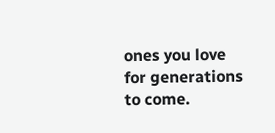ones you love for generations to come.